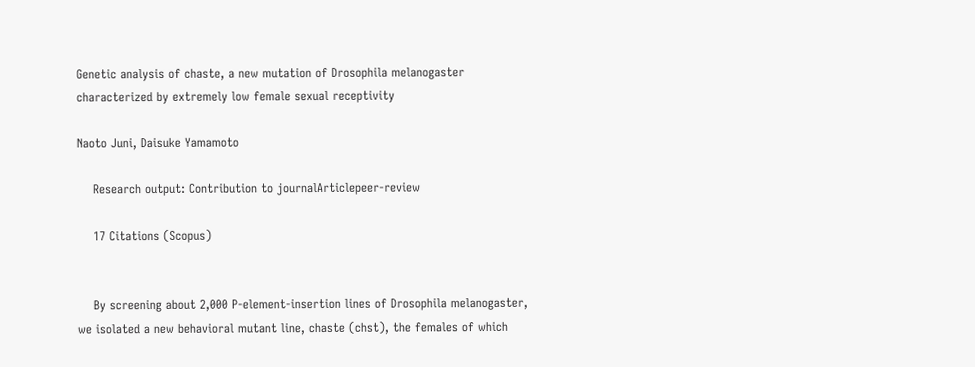Genetic analysis of chaste, a new mutation of Drosophila melanogaster characterized by extremely low female sexual receptivity

Naoto Juni, Daisuke Yamamoto

    Research output: Contribution to journalArticlepeer-review

    17 Citations (Scopus)


    By screening about 2,000 P-element-insertion lines of Drosophila melanogaster, we isolated a new behavioral mutant line, chaste (chst), the females of which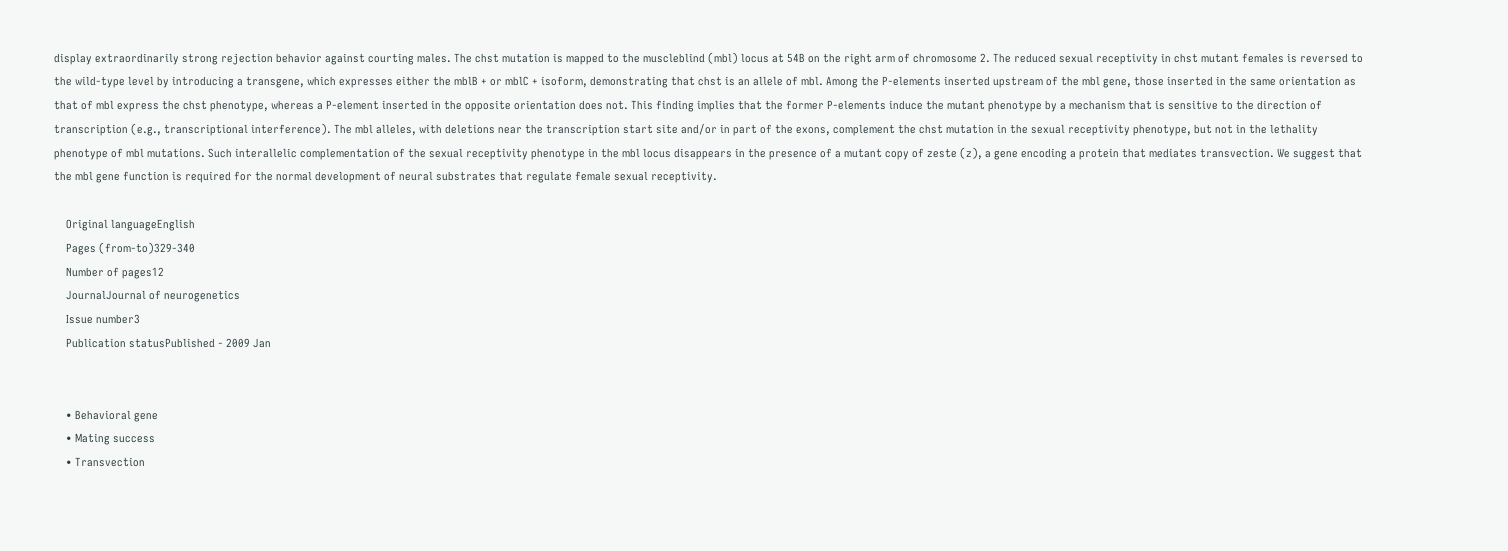display extraordinarily strong rejection behavior against courting males. The chst mutation is mapped to the muscleblind (mbl) locus at 54B on the right arm of chromosome 2. The reduced sexual receptivity in chst mutant females is reversed to the wild-type level by introducing a transgene, which expresses either the mblB + or mblC + isoform, demonstrating that chst is an allele of mbl. Among the P-elements inserted upstream of the mbl gene, those inserted in the same orientation as that of mbl express the chst phenotype, whereas a P-element inserted in the opposite orientation does not. This finding implies that the former P-elements induce the mutant phenotype by a mechanism that is sensitive to the direction of transcription (e.g., transcriptional interference). The mbl alleles, with deletions near the transcription start site and/or in part of the exons, complement the chst mutation in the sexual receptivity phenotype, but not in the lethality phenotype of mbl mutations. Such interallelic complementation of the sexual receptivity phenotype in the mbl locus disappears in the presence of a mutant copy of zeste (z), a gene encoding a protein that mediates transvection. We suggest that the mbl gene function is required for the normal development of neural substrates that regulate female sexual receptivity.

    Original languageEnglish
    Pages (from-to)329-340
    Number of pages12
    JournalJournal of neurogenetics
    Issue number3
    Publication statusPublished - 2009 Jan


    • Behavioral gene
    • Mating success
    • Transvection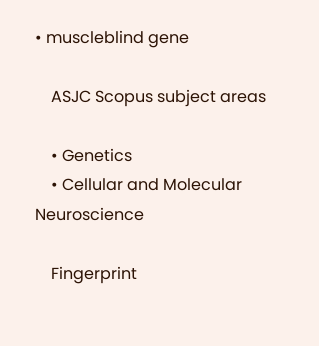• muscleblind gene

    ASJC Scopus subject areas

    • Genetics
    • Cellular and Molecular Neuroscience

    Fingerprint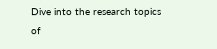Dive into the research topics of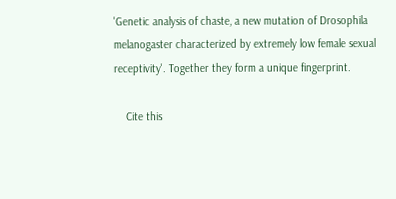'Genetic analysis of chaste, a new mutation of Drosophila melanogaster characterized by extremely low female sexual receptivity'. Together they form a unique fingerprint.

    Cite this